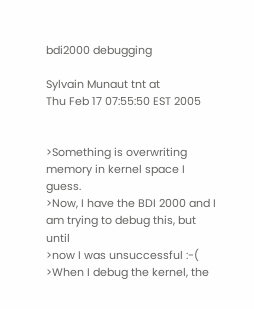bdi2000 debugging

Sylvain Munaut tnt at
Thu Feb 17 07:55:50 EST 2005


>Something is overwriting memory in kernel space I guess.
>Now, I have the BDI 2000 and I am trying to debug this, but until
>now I was unsuccessful :-(
>When I debug the kernel, the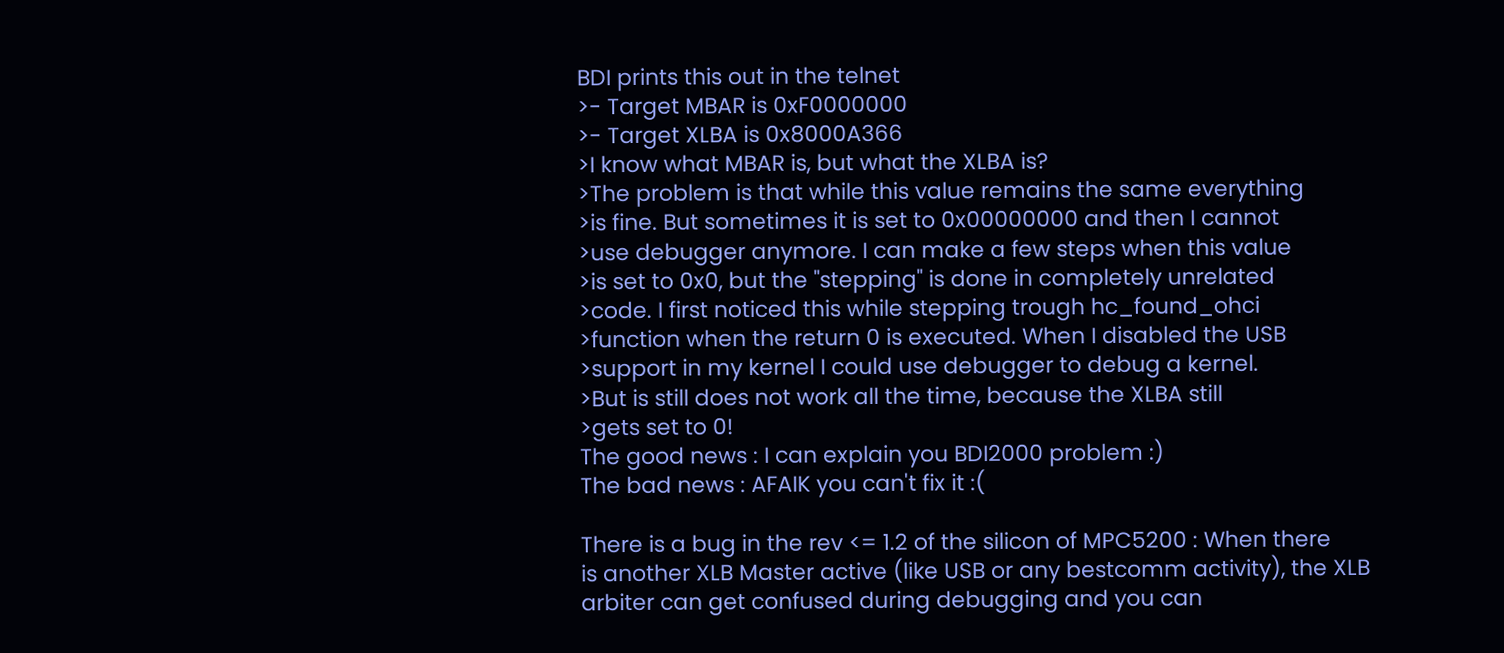BDI prints this out in the telnet
>- Target MBAR is 0xF0000000
>- Target XLBA is 0x8000A366
>I know what MBAR is, but what the XLBA is?
>The problem is that while this value remains the same everything
>is fine. But sometimes it is set to 0x00000000 and then I cannot
>use debugger anymore. I can make a few steps when this value
>is set to 0x0, but the "stepping" is done in completely unrelated
>code. I first noticed this while stepping trough hc_found_ohci
>function when the return 0 is executed. When I disabled the USB
>support in my kernel I could use debugger to debug a kernel.
>But is still does not work all the time, because the XLBA still
>gets set to 0!
The good news : I can explain you BDI2000 problem :)
The bad news : AFAIK you can't fix it :(

There is a bug in the rev <= 1.2 of the silicon of MPC5200 : When there
is another XLB Master active (like USB or any bestcomm activity), the XLB
arbiter can get confused during debugging and you can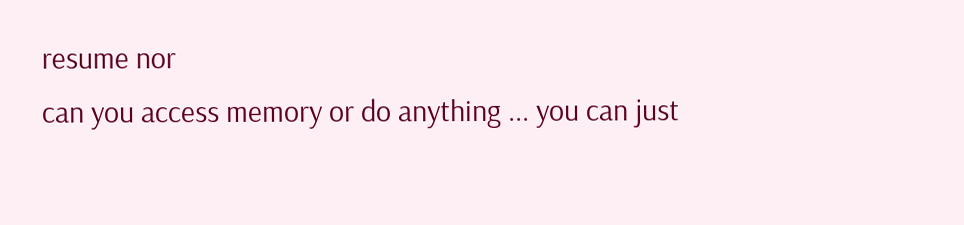resume nor
can you access memory or do anything ... you can just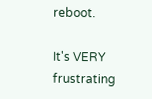reboot.

It's VERY frustrating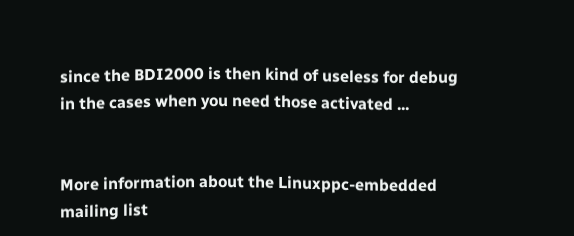since the BDI2000 is then kind of useless for debug
in the cases when you need those activated ...


More information about the Linuxppc-embedded mailing list